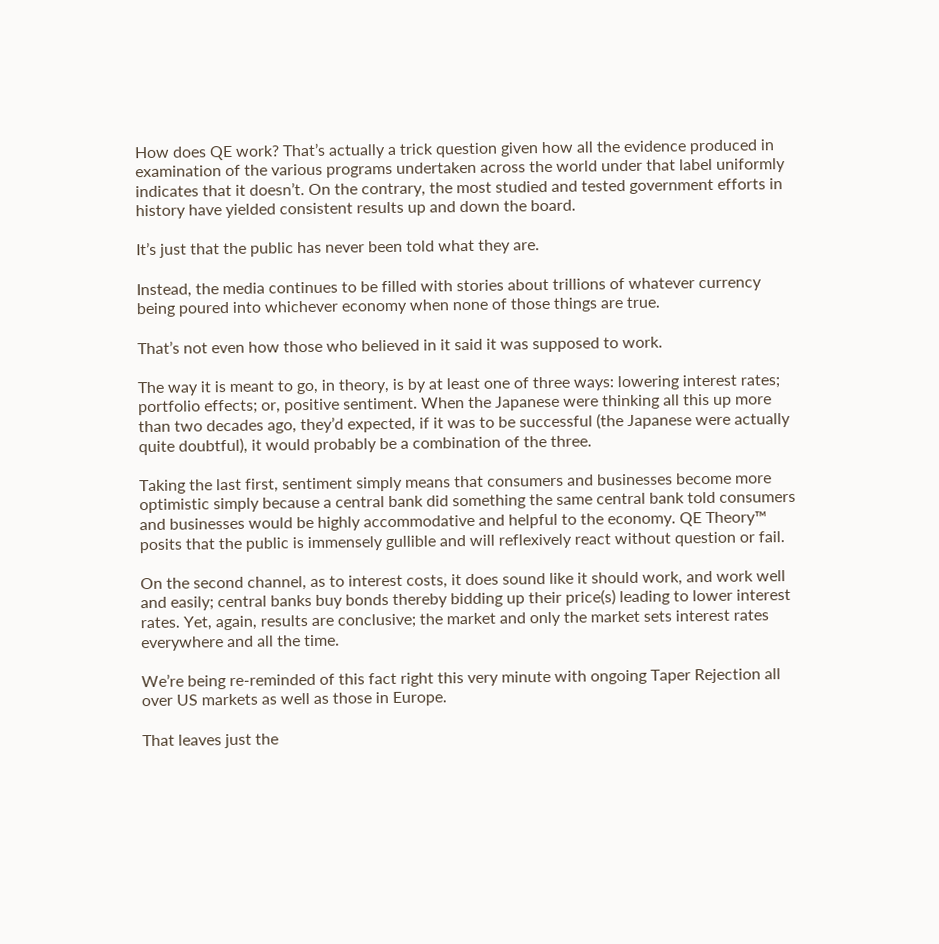How does QE work? That’s actually a trick question given how all the evidence produced in examination of the various programs undertaken across the world under that label uniformly indicates that it doesn’t. On the contrary, the most studied and tested government efforts in history have yielded consistent results up and down the board.

It’s just that the public has never been told what they are.

Instead, the media continues to be filled with stories about trillions of whatever currency being poured into whichever economy when none of those things are true.

That’s not even how those who believed in it said it was supposed to work.

The way it is meant to go, in theory, is by at least one of three ways: lowering interest rates; portfolio effects; or, positive sentiment. When the Japanese were thinking all this up more than two decades ago, they’d expected, if it was to be successful (the Japanese were actually quite doubtful), it would probably be a combination of the three.

Taking the last first, sentiment simply means that consumers and businesses become more optimistic simply because a central bank did something the same central bank told consumers and businesses would be highly accommodative and helpful to the economy. QE Theory™ posits that the public is immensely gullible and will reflexively react without question or fail.

On the second channel, as to interest costs, it does sound like it should work, and work well and easily; central banks buy bonds thereby bidding up their price(s) leading to lower interest rates. Yet, again, results are conclusive; the market and only the market sets interest rates everywhere and all the time.

We’re being re-reminded of this fact right this very minute with ongoing Taper Rejection all over US markets as well as those in Europe.

That leaves just the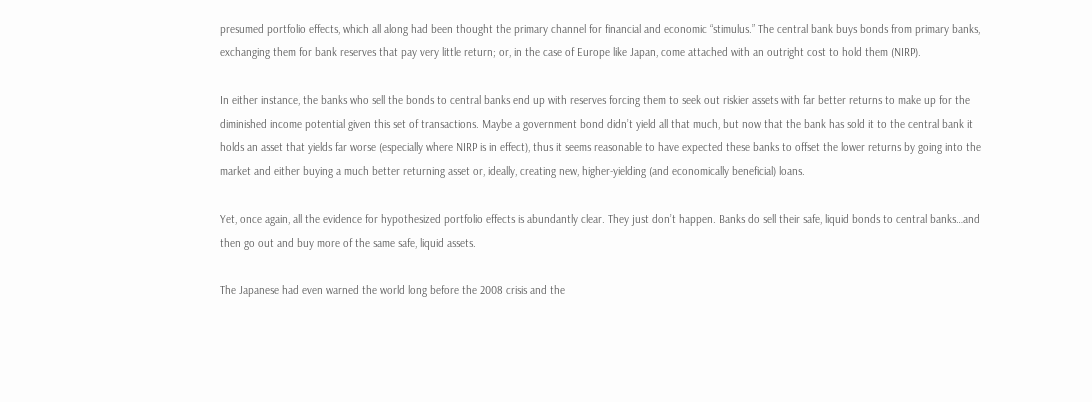presumed portfolio effects, which all along had been thought the primary channel for financial and economic “stimulus.” The central bank buys bonds from primary banks, exchanging them for bank reserves that pay very little return; or, in the case of Europe like Japan, come attached with an outright cost to hold them (NIRP).

In either instance, the banks who sell the bonds to central banks end up with reserves forcing them to seek out riskier assets with far better returns to make up for the diminished income potential given this set of transactions. Maybe a government bond didn’t yield all that much, but now that the bank has sold it to the central bank it holds an asset that yields far worse (especially where NIRP is in effect), thus it seems reasonable to have expected these banks to offset the lower returns by going into the market and either buying a much better returning asset or, ideally, creating new, higher-yielding (and economically beneficial) loans.

Yet, once again, all the evidence for hypothesized portfolio effects is abundantly clear. They just don’t happen. Banks do sell their safe, liquid bonds to central banks…and then go out and buy more of the same safe, liquid assets.

The Japanese had even warned the world long before the 2008 crisis and the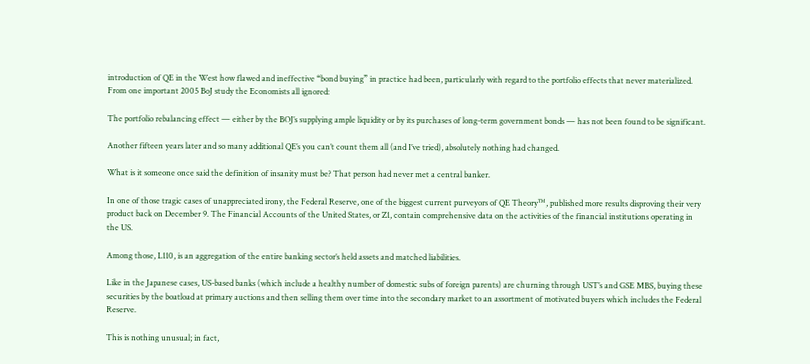introduction of QE in the West how flawed and ineffective “bond buying” in practice had been, particularly with regard to the portfolio effects that never materialized. From one important 2005 BoJ study the Economists all ignored:

The portfolio rebalancing effect — either by the BOJ’s supplying ample liquidity or by its purchases of long-term government bonds — has not been found to be significant.

Another fifteen years later and so many additional QE’s you can’t count them all (and I’ve tried), absolutely nothing had changed.

What is it someone once said the definition of insanity must be? That person had never met a central banker.

In one of those tragic cases of unappreciated irony, the Federal Reserve, one of the biggest current purveyors of QE Theory™, published more results disproving their very product back on December 9. The Financial Accounts of the United States, or Z1, contain comprehensive data on the activities of the financial institutions operating in the US.

Among those, L110, is an aggregation of the entire banking sector’s held assets and matched liabilities.

Like in the Japanese cases, US-based banks (which include a healthy number of domestic subs of foreign parents) are churning through UST’s and GSE MBS, buying these securities by the boatload at primary auctions and then selling them over time into the secondary market to an assortment of motivated buyers which includes the Federal Reserve.

This is nothing unusual; in fact,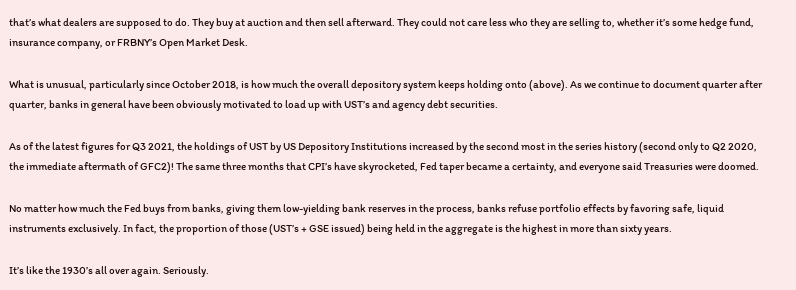that’s what dealers are supposed to do. They buy at auction and then sell afterward. They could not care less who they are selling to, whether it’s some hedge fund, insurance company, or FRBNY’s Open Market Desk.

What is unusual, particularly since October 2018, is how much the overall depository system keeps holding onto (above). As we continue to document quarter after quarter, banks in general have been obviously motivated to load up with UST’s and agency debt securities.

As of the latest figures for Q3 2021, the holdings of UST by US Depository Institutions increased by the second most in the series history (second only to Q2 2020, the immediate aftermath of GFC2)! The same three months that CPI’s have skyrocketed, Fed taper became a certainty, and everyone said Treasuries were doomed.

No matter how much the Fed buys from banks, giving them low-yielding bank reserves in the process, banks refuse portfolio effects by favoring safe, liquid instruments exclusively. In fact, the proportion of those (UST’s + GSE issued) being held in the aggregate is the highest in more than sixty years.

It’s like the 1930’s all over again. Seriously.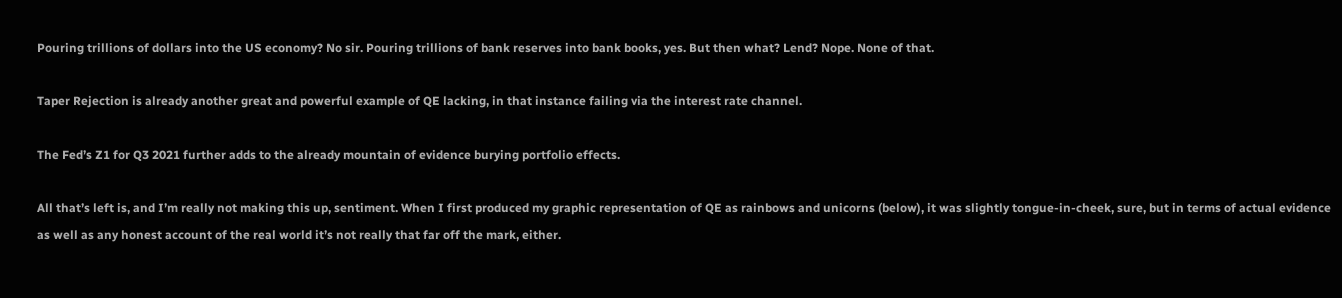Pouring trillions of dollars into the US economy? No sir. Pouring trillions of bank reserves into bank books, yes. But then what? Lend? Nope. None of that.

Taper Rejection is already another great and powerful example of QE lacking, in that instance failing via the interest rate channel.

The Fed’s Z1 for Q3 2021 further adds to the already mountain of evidence burying portfolio effects.

All that’s left is, and I’m really not making this up, sentiment. When I first produced my graphic representation of QE as rainbows and unicorns (below), it was slightly tongue-in-cheek, sure, but in terms of actual evidence as well as any honest account of the real world it’s not really that far off the mark, either.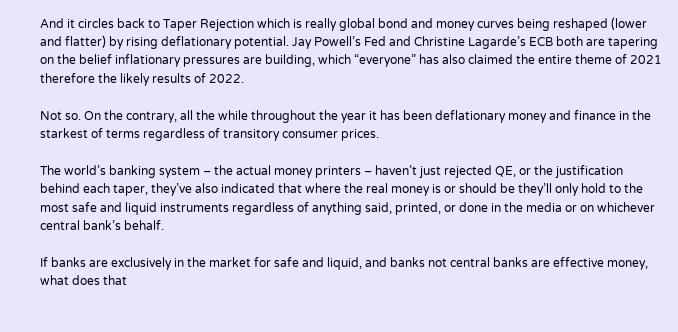And it circles back to Taper Rejection which is really global bond and money curves being reshaped (lower and flatter) by rising deflationary potential. Jay Powell’s Fed and Christine Lagarde’s ECB both are tapering on the belief inflationary pressures are building, which “everyone” has also claimed the entire theme of 2021 therefore the likely results of 2022.

Not so. On the contrary, all the while throughout the year it has been deflationary money and finance in the starkest of terms regardless of transitory consumer prices.

The world’s banking system – the actual money printers – haven’t just rejected QE, or the justification behind each taper, they’ve also indicated that where the real money is or should be they’ll only hold to the most safe and liquid instruments regardless of anything said, printed, or done in the media or on whichever central bank’s behalf.

If banks are exclusively in the market for safe and liquid, and banks not central banks are effective money, what does that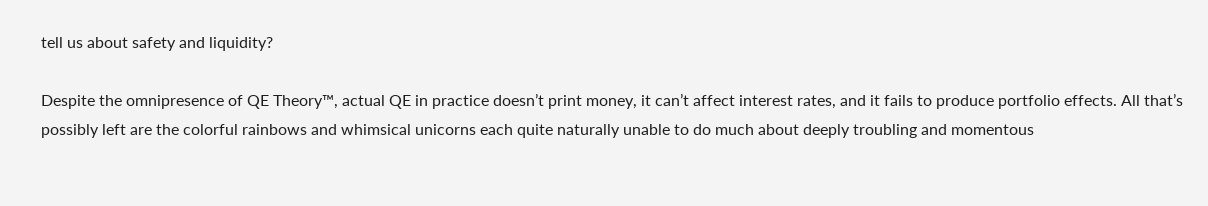tell us about safety and liquidity?

Despite the omnipresence of QE Theory™, actual QE in practice doesn’t print money, it can’t affect interest rates, and it fails to produce portfolio effects. All that’s possibly left are the colorful rainbows and whimsical unicorns each quite naturally unable to do much about deeply troubling and momentous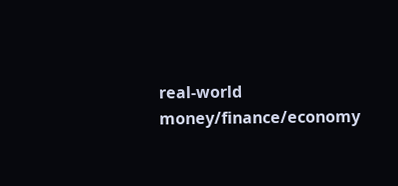real-world money/finance/economy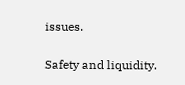issues.

Safety and liquidity.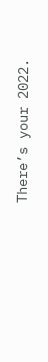There’s your 2022.